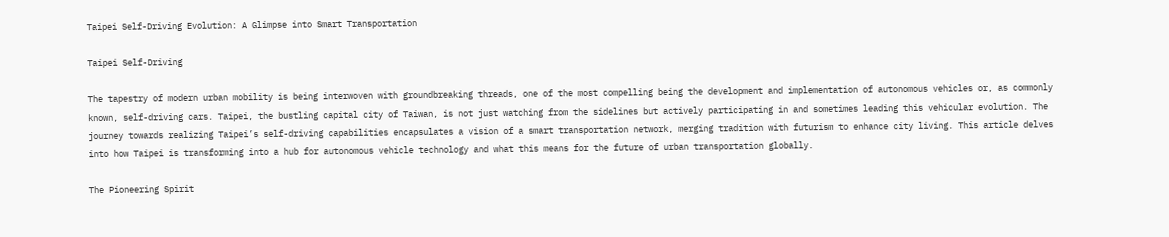Taipei Self-Driving Evolution: A Glimpse into Smart Transportation

Taipei Self-Driving

The tapestry of modern urban mobility is being interwoven with groundbreaking threads, one of the most compelling being the development and implementation of autonomous vehicles or, as commonly known, self-driving cars. Taipei, the bustling capital city of Taiwan, is not just watching from the sidelines but actively participating in and sometimes leading this vehicular evolution. The journey towards realizing Taipei’s self-driving capabilities encapsulates a vision of a smart transportation network, merging tradition with futurism to enhance city living. This article delves into how Taipei is transforming into a hub for autonomous vehicle technology and what this means for the future of urban transportation globally.

The Pioneering Spirit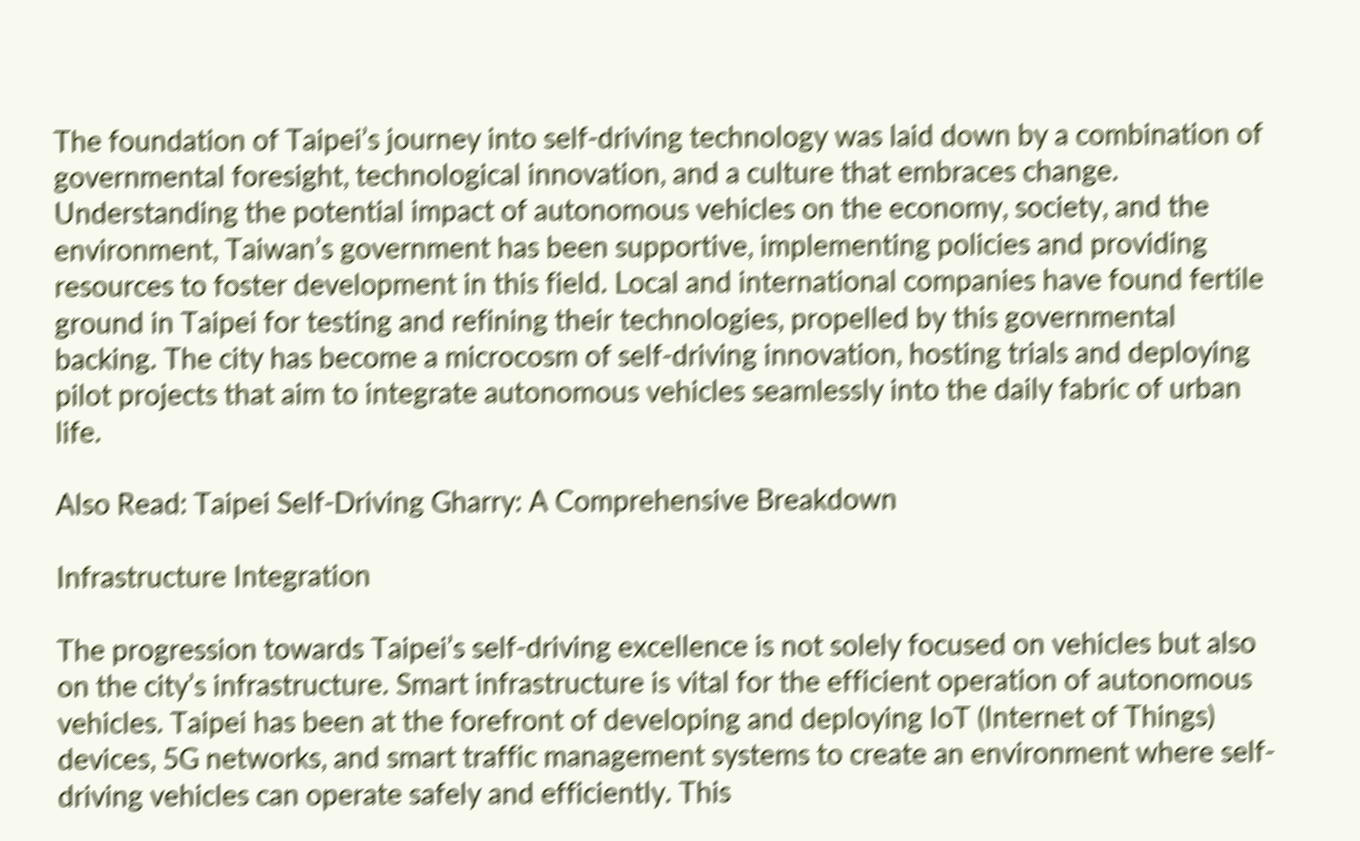The foundation of Taipei’s journey into self-driving technology was laid down by a combination of governmental foresight, technological innovation, and a culture that embraces change. Understanding the potential impact of autonomous vehicles on the economy, society, and the environment, Taiwan’s government has been supportive, implementing policies and providing resources to foster development in this field. Local and international companies have found fertile ground in Taipei for testing and refining their technologies, propelled by this governmental backing. The city has become a microcosm of self-driving innovation, hosting trials and deploying pilot projects that aim to integrate autonomous vehicles seamlessly into the daily fabric of urban life.

Also Read: Taipei Self-Driving Gharry: A Comprehensive Breakdown

Infrastructure Integration

The progression towards Taipei’s self-driving excellence is not solely focused on vehicles but also on the city’s infrastructure. Smart infrastructure is vital for the efficient operation of autonomous vehicles. Taipei has been at the forefront of developing and deploying IoT (Internet of Things) devices, 5G networks, and smart traffic management systems to create an environment where self-driving vehicles can operate safely and efficiently. This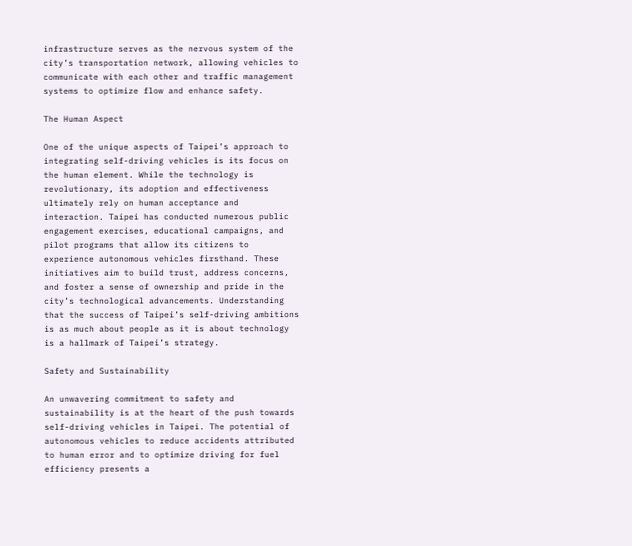infrastructure serves as the nervous system of the city’s transportation network, allowing vehicles to communicate with each other and traffic management systems to optimize flow and enhance safety.

The Human Aspect

One of the unique aspects of Taipei’s approach to integrating self-driving vehicles is its focus on the human element. While the technology is revolutionary, its adoption and effectiveness ultimately rely on human acceptance and interaction. Taipei has conducted numerous public engagement exercises, educational campaigns, and pilot programs that allow its citizens to experience autonomous vehicles firsthand. These initiatives aim to build trust, address concerns, and foster a sense of ownership and pride in the city’s technological advancements. Understanding that the success of Taipei’s self-driving ambitions is as much about people as it is about technology is a hallmark of Taipei’s strategy.

Safety and Sustainability

An unwavering commitment to safety and sustainability is at the heart of the push towards self-driving vehicles in Taipei. The potential of autonomous vehicles to reduce accidents attributed to human error and to optimize driving for fuel efficiency presents a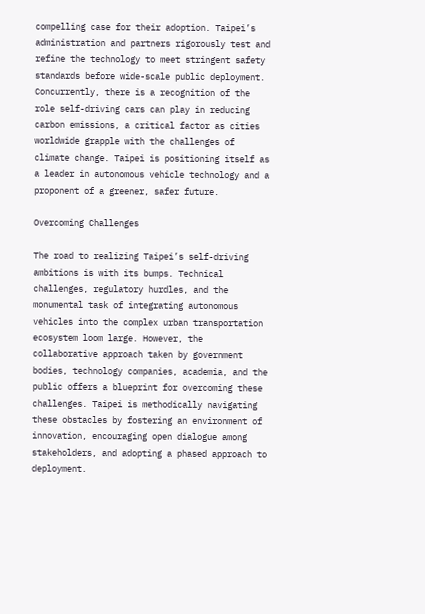compelling case for their adoption. Taipei’s administration and partners rigorously test and refine the technology to meet stringent safety standards before wide-scale public deployment. Concurrently, there is a recognition of the role self-driving cars can play in reducing carbon emissions, a critical factor as cities worldwide grapple with the challenges of climate change. Taipei is positioning itself as a leader in autonomous vehicle technology and a proponent of a greener, safer future.

Overcoming Challenges

The road to realizing Taipei’s self-driving ambitions is with its bumps. Technical challenges, regulatory hurdles, and the monumental task of integrating autonomous vehicles into the complex urban transportation ecosystem loom large. However, the collaborative approach taken by government bodies, technology companies, academia, and the public offers a blueprint for overcoming these challenges. Taipei is methodically navigating these obstacles by fostering an environment of innovation, encouraging open dialogue among stakeholders, and adopting a phased approach to deployment.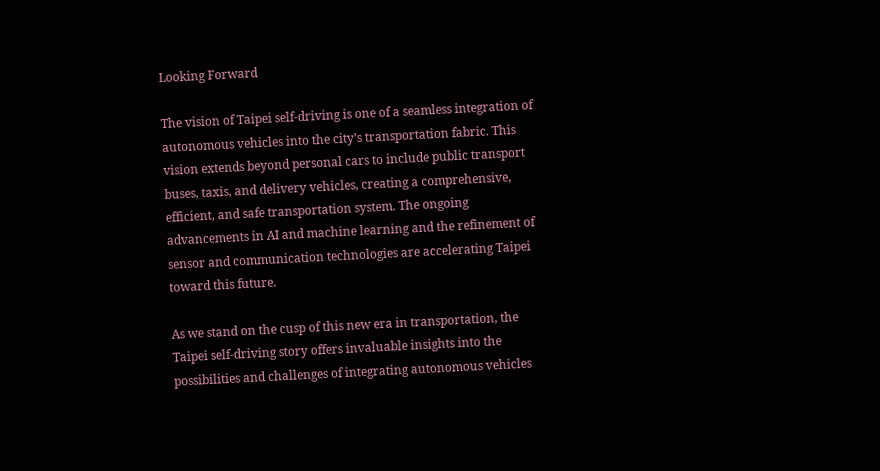Looking Forward

The vision of Taipei self-driving is one of a seamless integration of autonomous vehicles into the city’s transportation fabric. This vision extends beyond personal cars to include public transport buses, taxis, and delivery vehicles, creating a comprehensive, efficient, and safe transportation system. The ongoing advancements in AI and machine learning and the refinement of sensor and communication technologies are accelerating Taipei toward this future.

As we stand on the cusp of this new era in transportation, the Taipei self-driving story offers invaluable insights into the possibilities and challenges of integrating autonomous vehicles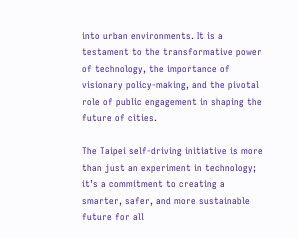into urban environments. It is a testament to the transformative power of technology, the importance of visionary policy-making, and the pivotal role of public engagement in shaping the future of cities.

The Taipei self-driving initiative is more than just an experiment in technology; it’s a commitment to creating a smarter, safer, and more sustainable future for all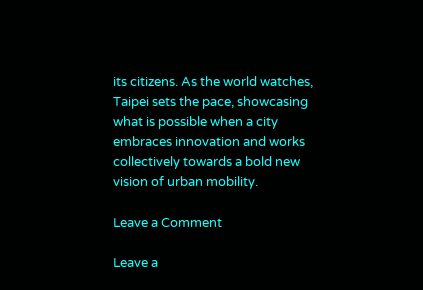its citizens. As the world watches, Taipei sets the pace, showcasing what is possible when a city embraces innovation and works collectively towards a bold new vision of urban mobility.

Leave a Comment

Leave a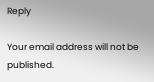Reply

Your email address will not be published.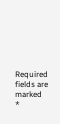Required fields are marked *